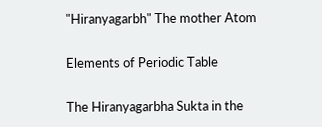"Hiranyagarbh" The mother Atom

Elements of Periodic Table

The Hiranyagarbha Sukta in the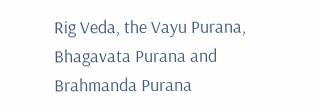Rig Veda, the Vayu Purana, Bhagavata Purana and Brahmanda Purana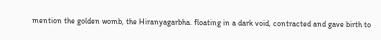mention the golden womb, the Hiranyagarbha. floating in a dark void, contracted and gave birth to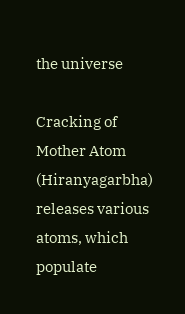the universe

Cracking of Mother Atom (Hiranyagarbha) releases various atoms, which populate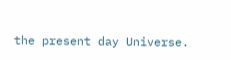the present day Universe.